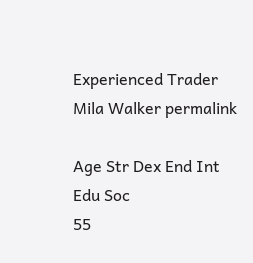Experienced Trader Mila Walker permalink

Age Str Dex End Int Edu Soc
55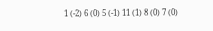1 (-2) 6 (0) 5 (-1) 11 (1) 8 (0) 7 (0)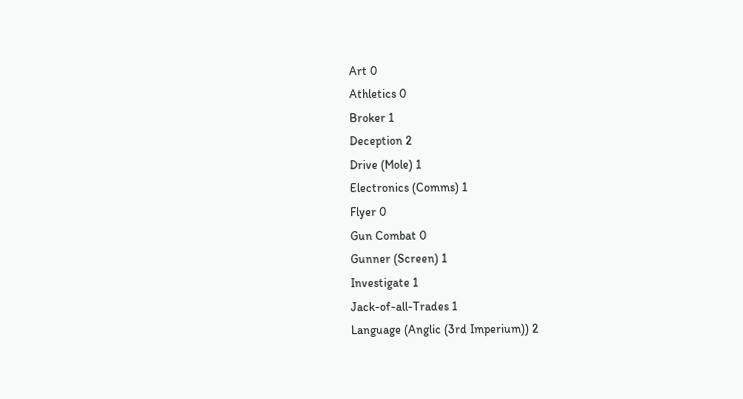Art 0
Athletics 0
Broker 1
Deception 2
Drive (Mole) 1
Electronics (Comms) 1
Flyer 0
Gun Combat 0
Gunner (Screen) 1
Investigate 1
Jack-of-all-Trades 1
Language (Anglic (3rd Imperium)) 2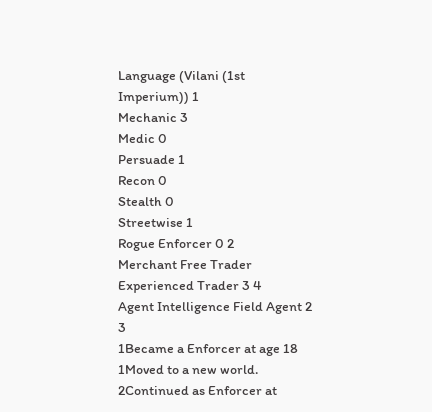Language (Vilani (1st Imperium)) 1
Mechanic 3
Medic 0
Persuade 1
Recon 0
Stealth 0
Streetwise 1
Rogue Enforcer 0 2
Merchant Free Trader Experienced Trader 3 4
Agent Intelligence Field Agent 2 3
1Became a Enforcer at age 18
1Moved to a new world.
2Continued as Enforcer at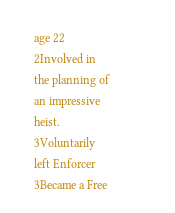age 22
2Involved in the planning of an impressive heist.
3Voluntarily left Enforcer
3Became a Free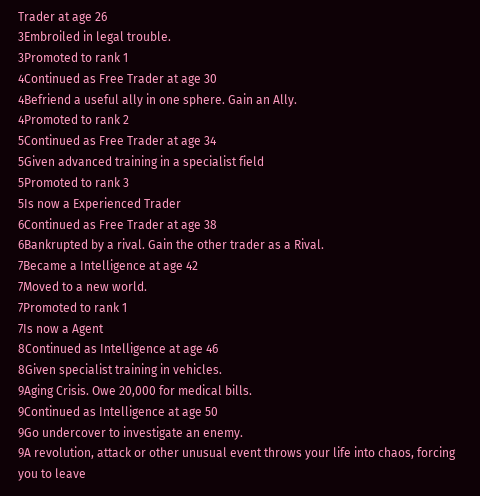Trader at age 26
3Embroiled in legal trouble.
3Promoted to rank 1
4Continued as Free Trader at age 30
4Befriend a useful ally in one sphere. Gain an Ally.
4Promoted to rank 2
5Continued as Free Trader at age 34
5Given advanced training in a specialist field
5Promoted to rank 3
5Is now a Experienced Trader
6Continued as Free Trader at age 38
6Bankrupted by a rival. Gain the other trader as a Rival.
7Became a Intelligence at age 42
7Moved to a new world.
7Promoted to rank 1
7Is now a Agent
8Continued as Intelligence at age 46
8Given specialist training in vehicles.
9Aging Crisis. Owe 20,000 for medical bills.
9Continued as Intelligence at age 50
9Go undercover to investigate an enemy.
9A revolution, attack or other unusual event throws your life into chaos, forcing you to leave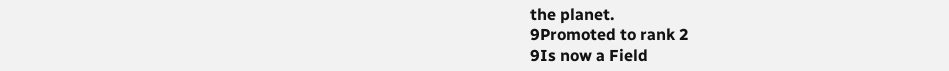the planet.
9Promoted to rank 2
9Is now a Field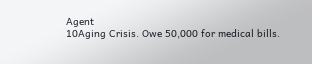Agent
10Aging Crisis. Owe 50,000 for medical bills.